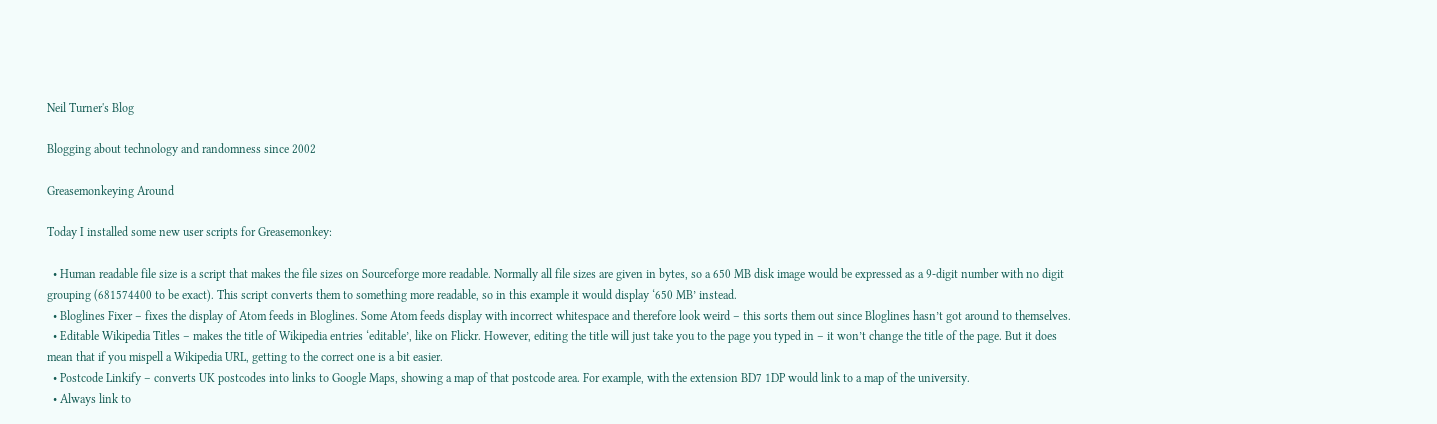Neil Turner's Blog

Blogging about technology and randomness since 2002

Greasemonkeying Around

Today I installed some new user scripts for Greasemonkey:

  • Human readable file size is a script that makes the file sizes on Sourceforge more readable. Normally all file sizes are given in bytes, so a 650 MB disk image would be expressed as a 9-digit number with no digit grouping (681574400 to be exact). This script converts them to something more readable, so in this example it would display ‘650 MB’ instead.
  • Bloglines Fixer – fixes the display of Atom feeds in Bloglines. Some Atom feeds display with incorrect whitespace and therefore look weird – this sorts them out since Bloglines hasn’t got around to themselves.
  • Editable Wikipedia Titles – makes the title of Wikipedia entries ‘editable’, like on Flickr. However, editing the title will just take you to the page you typed in – it won’t change the title of the page. But it does mean that if you mispell a Wikipedia URL, getting to the correct one is a bit easier.
  • Postcode Linkify – converts UK postcodes into links to Google Maps, showing a map of that postcode area. For example, with the extension BD7 1DP would link to a map of the university.
  • Always link to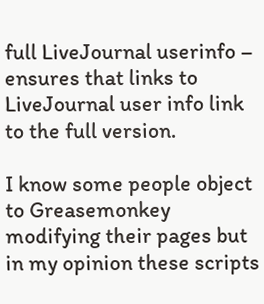full LiveJournal userinfo – ensures that links to LiveJournal user info link to the full version.

I know some people object to Greasemonkey modifying their pages but in my opinion these scripts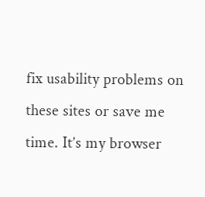fix usability problems on these sites or save me time. It’s my browser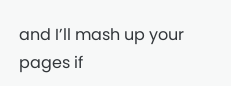and I’ll mash up your pages if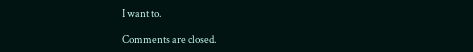I want to.

Comments are closed.